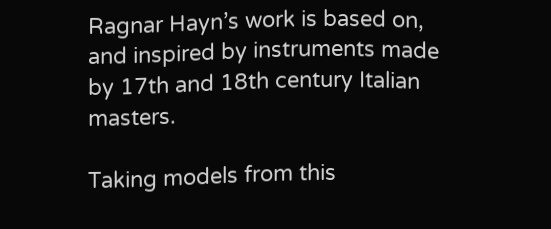Ragnar Hayn’s work is based on, and inspired by instruments made by 17th and 18th century Italian masters.

Taking models from this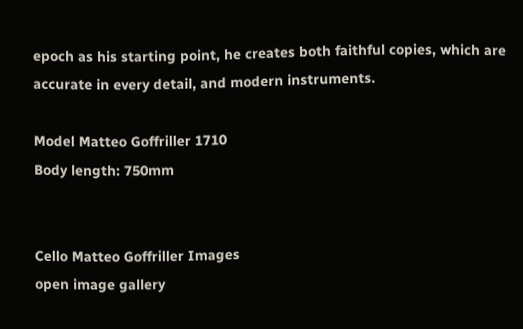epoch as his starting point, he creates both faithful copies, which are accurate in every detail, and modern instruments.

Model Matteo Goffriller 1710
Body length: 750mm


Cello Matteo Goffriller Images
open image gallery